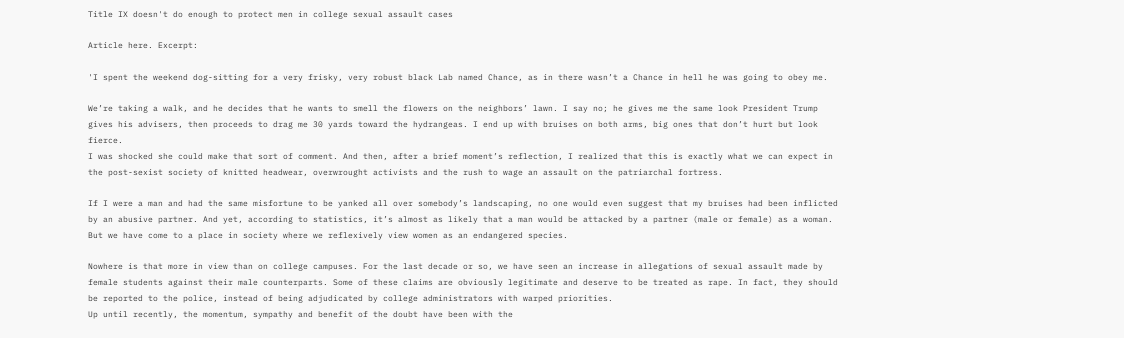Title IX doesn't do enough to protect men in college sexual assault cases

Article here. Excerpt:

'I spent the weekend dog-sitting for a very frisky, very robust black Lab named Chance, as in there wasn’t a Chance in hell he was going to obey me.

We’re taking a walk, and he decides that he wants to smell the flowers on the neighbors’ lawn. I say no; he gives me the same look President Trump gives his advisers, then proceeds to drag me 30 yards toward the hydrangeas. I end up with bruises on both arms, big ones that don’t hurt but look fierce.
I was shocked she could make that sort of comment. And then, after a brief moment’s reflection, I realized that this is exactly what we can expect in the post-sexist society of knitted headwear, overwrought activists and the rush to wage an assault on the patriarchal fortress.

If I were a man and had the same misfortune to be yanked all over somebody’s landscaping, no one would even suggest that my bruises had been inflicted by an abusive partner. And yet, according to statistics, it’s almost as likely that a man would be attacked by a partner (male or female) as a woman. But we have come to a place in society where we reflexively view women as an endangered species.

Nowhere is that more in view than on college campuses. For the last decade or so, we have seen an increase in allegations of sexual assault made by female students against their male counterparts. Some of these claims are obviously legitimate and deserve to be treated as rape. In fact, they should be reported to the police, instead of being adjudicated by college administrators with warped priorities.
Up until recently, the momentum, sympathy and benefit of the doubt have been with the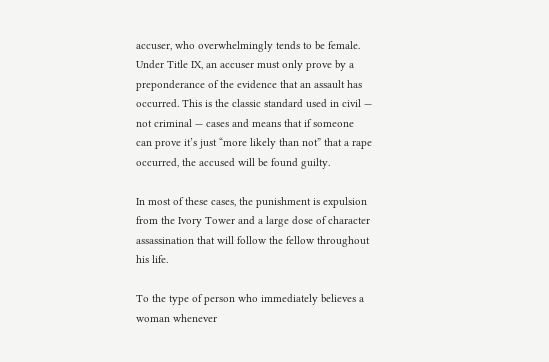accuser, who overwhelmingly tends to be female. Under Title IX, an accuser must only prove by a preponderance of the evidence that an assault has occurred. This is the classic standard used in civil — not criminal — cases and means that if someone can prove it’s just “more likely than not” that a rape occurred, the accused will be found guilty.

In most of these cases, the punishment is expulsion from the Ivory Tower and a large dose of character assassination that will follow the fellow throughout his life.

To the type of person who immediately believes a woman whenever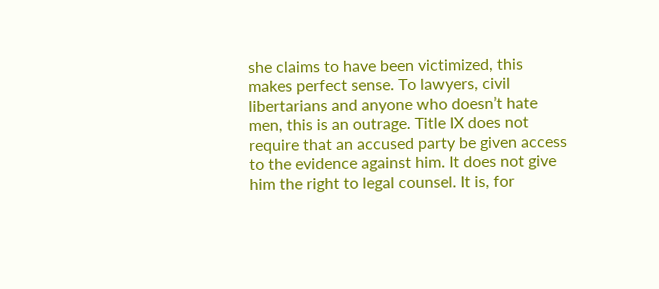she claims to have been victimized, this makes perfect sense. To lawyers, civil libertarians and anyone who doesn’t hate men, this is an outrage. Title IX does not require that an accused party be given access to the evidence against him. It does not give him the right to legal counsel. It is, for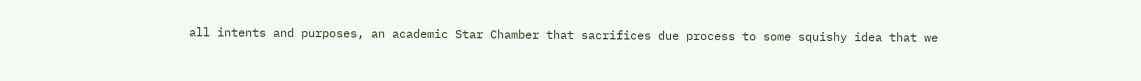all intents and purposes, an academic Star Chamber that sacrifices due process to some squishy idea that we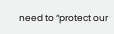need to “protect our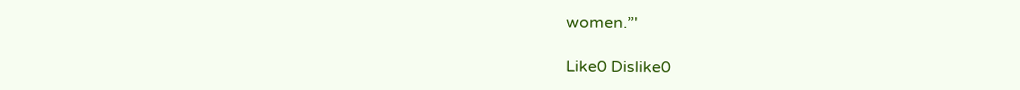women.”'

Like0 Dislike0